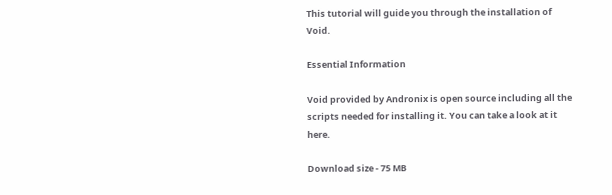This tutorial will guide you through the installation of Void.

Essential Information

Void provided by Andronix is open source including all the scripts needed for installing it. You can take a look at it here.

Download size - 75 MB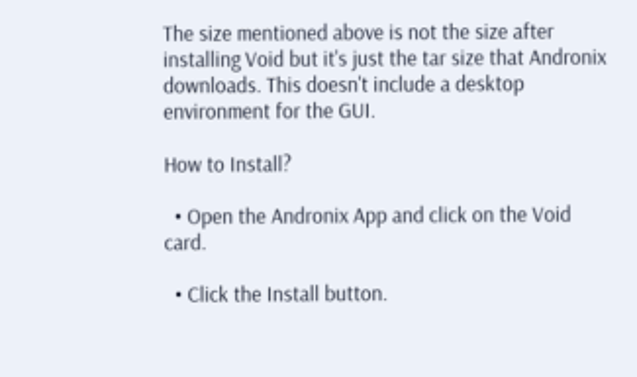The size mentioned above is not the size after installing Void but it's just the tar size that Andronix downloads. This doesn't include a desktop environment for the GUI.

How to Install?

  • Open the Andronix App and click on the Void card.

  • Click the Install button.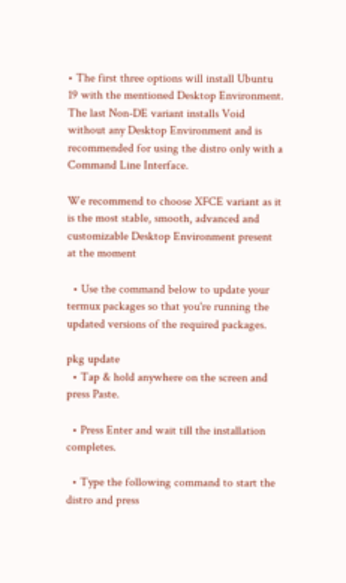• The first three options will install Ubuntu 19 with the mentioned Desktop Environment. The last Non-DE variant installs Void without any Desktop Environment and is recommended for using the distro only with a Command Line Interface.

We recommend to choose XFCE variant as it is the most stable, smooth, advanced and customizable Desktop Environment present at the moment

  • Use the command below to update your termux packages so that you're running the updated versions of the required packages.

pkg update
  • Tap & hold anywhere on the screen and press Paste.

  • Press Enter and wait till the installation completes.

  • Type the following command to start the distro and press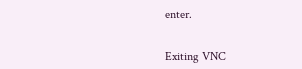enter.


Exiting VNC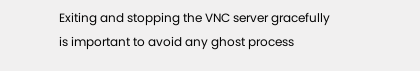Exiting and stopping the VNC server gracefully is important to avoid any ghost process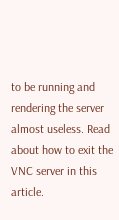to be running and rendering the server almost useless. Read about how to exit the VNC server in this article.